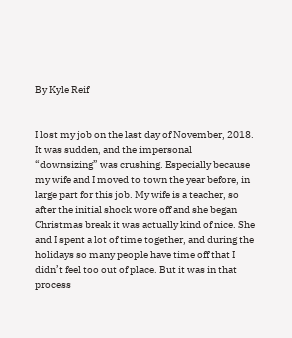By Kyle Reif


I lost my job on the last day of November, 2018. It was sudden, and the impersonal “downsizing” was crushing. Especially because my wife and I moved to town the year before, in large part for this job. My wife is a teacher, so after the initial shock wore off and she began Christmas break it was actually kind of nice. She and I spent a lot of time together, and during the holidays so many people have time off that I didn’t feel too out of place. But it was in that process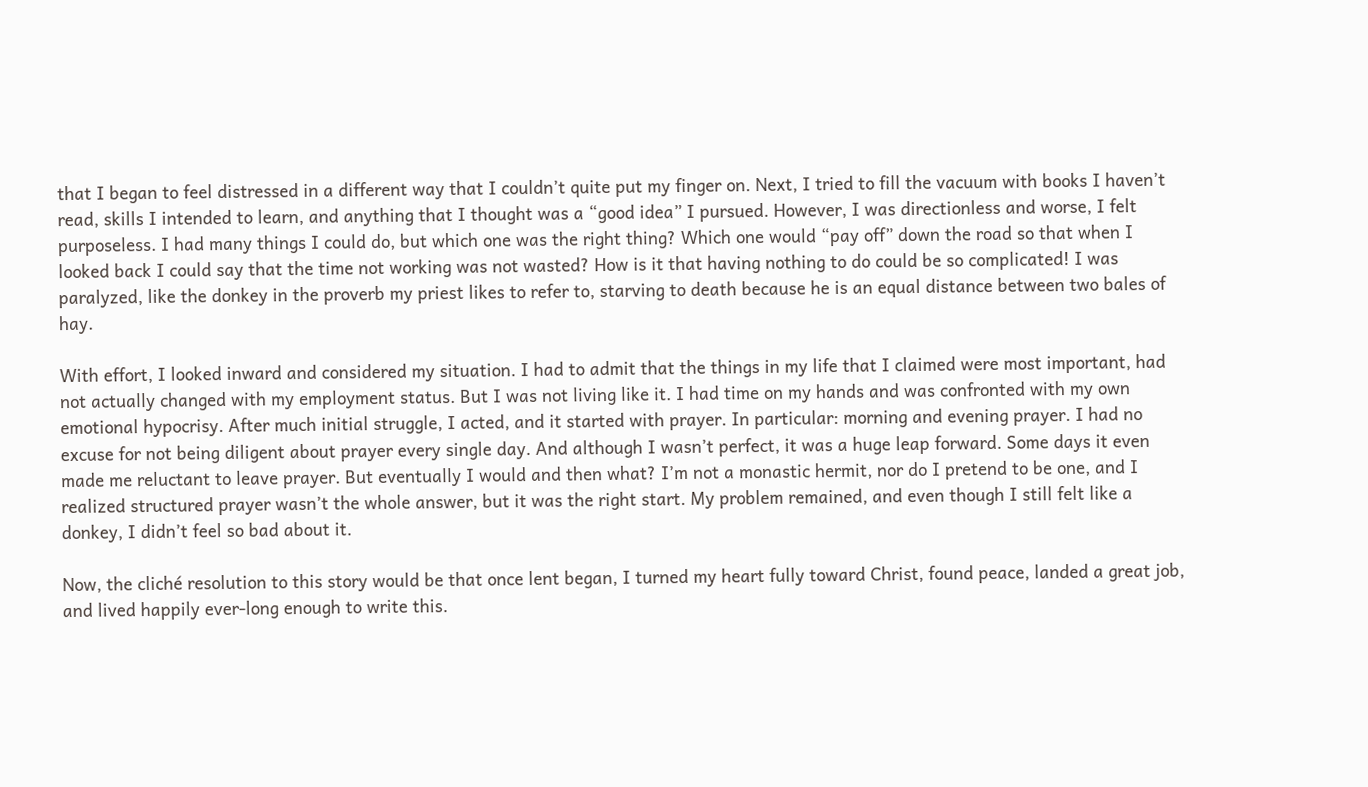that I began to feel distressed in a different way that I couldn’t quite put my finger on. Next, I tried to fill the vacuum with books I haven’t read, skills I intended to learn, and anything that I thought was a “good idea” I pursued. However, I was directionless and worse, I felt purposeless. I had many things I could do, but which one was the right thing? Which one would “pay off” down the road so that when I looked back I could say that the time not working was not wasted? How is it that having nothing to do could be so complicated! I was paralyzed, like the donkey in the proverb my priest likes to refer to, starving to death because he is an equal distance between two bales of hay.

With effort, I looked inward and considered my situation. I had to admit that the things in my life that I claimed were most important, had not actually changed with my employment status. But I was not living like it. I had time on my hands and was confronted with my own emotional hypocrisy. After much initial struggle, I acted, and it started with prayer. In particular: morning and evening prayer. I had no excuse for not being diligent about prayer every single day. And although I wasn’t perfect, it was a huge leap forward. Some days it even made me reluctant to leave prayer. But eventually I would and then what? I’m not a monastic hermit, nor do I pretend to be one, and I realized structured prayer wasn’t the whole answer, but it was the right start. My problem remained, and even though I still felt like a donkey, I didn’t feel so bad about it.

Now, the cliché resolution to this story would be that once lent began, I turned my heart fully toward Christ, found peace, landed a great job, and lived happily ever-long enough to write this.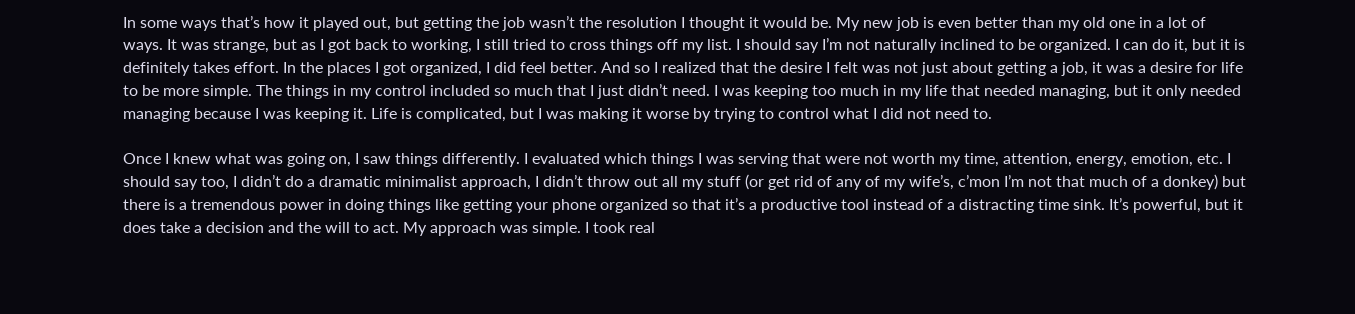In some ways that’s how it played out, but getting the job wasn’t the resolution I thought it would be. My new job is even better than my old one in a lot of ways. It was strange, but as I got back to working, I still tried to cross things off my list. I should say I’m not naturally inclined to be organized. I can do it, but it is definitely takes effort. In the places I got organized, I did feel better. And so I realized that the desire I felt was not just about getting a job, it was a desire for life to be more simple. The things in my control included so much that I just didn’t need. I was keeping too much in my life that needed managing, but it only needed managing because I was keeping it. Life is complicated, but I was making it worse by trying to control what I did not need to.

Once I knew what was going on, I saw things differently. I evaluated which things I was serving that were not worth my time, attention, energy, emotion, etc. I should say too, I didn’t do a dramatic minimalist approach, I didn’t throw out all my stuff (or get rid of any of my wife’s, c’mon I’m not that much of a donkey) but there is a tremendous power in doing things like getting your phone organized so that it’s a productive tool instead of a distracting time sink. It’s powerful, but it does take a decision and the will to act. My approach was simple. I took real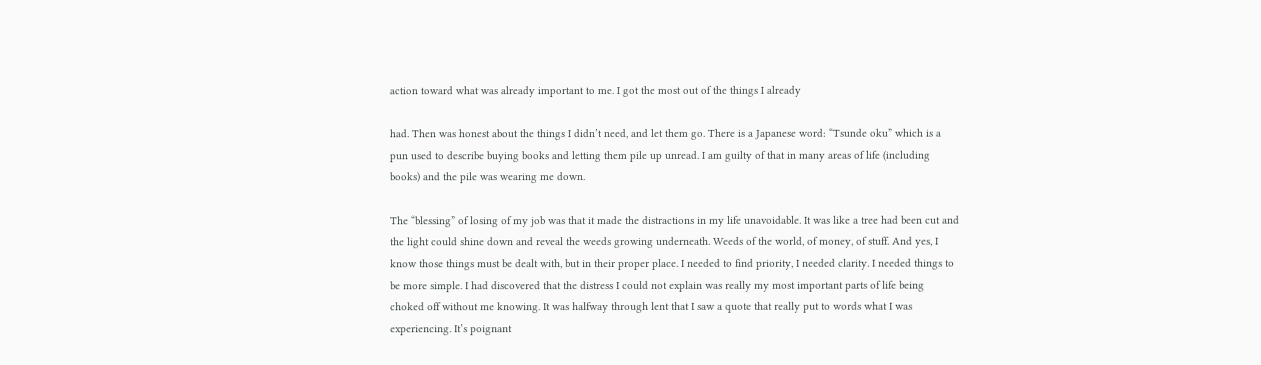action toward what was already important to me. I got the most out of the things I already

had. Then was honest about the things I didn’t need, and let them go. There is a Japanese word: “Tsunde oku” which is a pun used to describe buying books and letting them pile up unread. I am guilty of that in many areas of life (including books) and the pile was wearing me down.

The “blessing” of losing of my job was that it made the distractions in my life unavoidable. It was like a tree had been cut and the light could shine down and reveal the weeds growing underneath. Weeds of the world, of money, of stuff. And yes, I know those things must be dealt with, but in their proper place. I needed to find priority, I needed clarity. I needed things to be more simple. I had discovered that the distress I could not explain was really my most important parts of life being choked off without me knowing. It was halfway through lent that I saw a quote that really put to words what I was experiencing. It’s poignant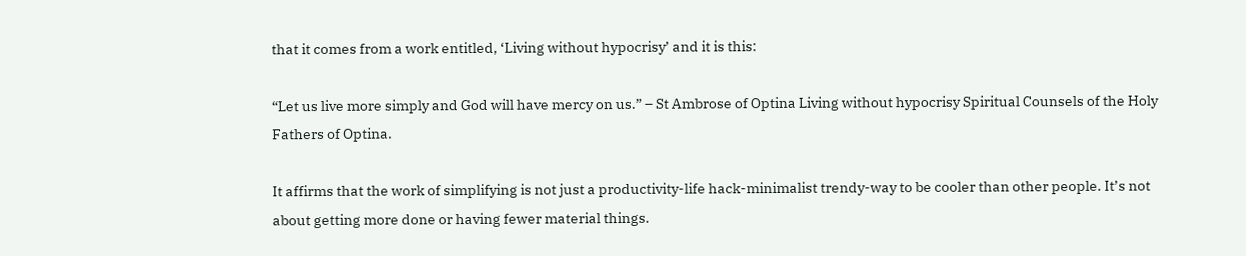that it comes from a work entitled, ‘Living without hypocrisy’ and it is this:

“Let us live more simply and God will have mercy on us.” – St Ambrose of Optina Living without hypocrisy Spiritual Counsels of the Holy Fathers of Optina.

It affirms that the work of simplifying is not just a productivity-life hack-minimalist trendy-way to be cooler than other people. It’s not about getting more done or having fewer material things.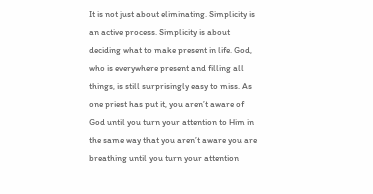It is not just about eliminating. Simplicity is an active process. Simplicity is about deciding what to make present in life. God, who is everywhere present and filling all things, is still surprisingly easy to miss. As one priest has put it, you aren’t aware of God until you turn your attention to Him in the same way that you aren’t aware you are breathing until you turn your attention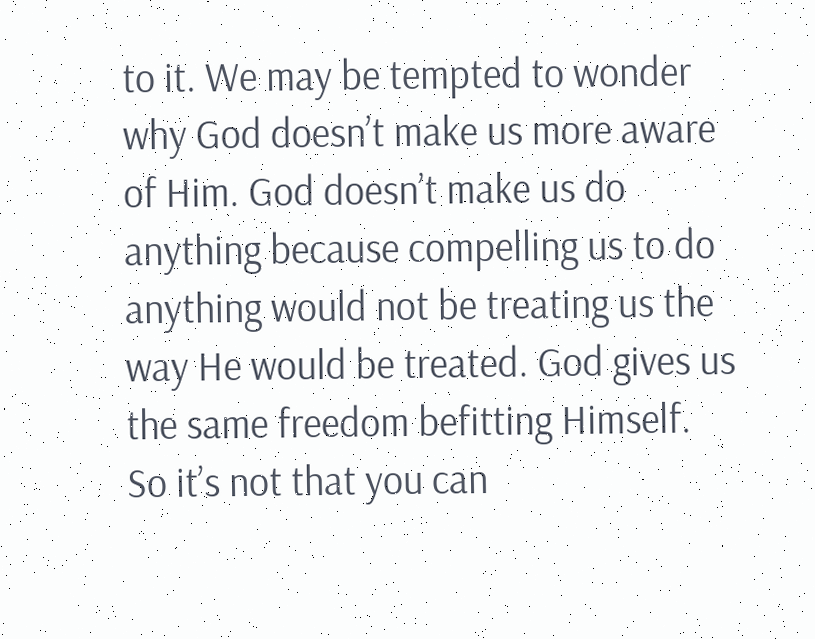to it. We may be tempted to wonder why God doesn’t make us more aware of Him. God doesn’t make us do anything because compelling us to do anything would not be treating us the way He would be treated. God gives us the same freedom befitting Himself. So it’s not that you can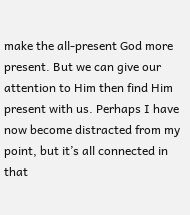make the all-present God more present. But we can give our attention to Him then find Him present with us. Perhaps I have now become distracted from my point, but it’s all connected in that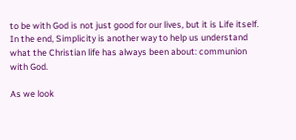to be with God is not just good for our lives, but it is Life itself. In the end, Simplicity is another way to help us understand what the Christian life has always been about: communion with God.

As we look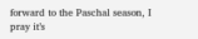forward to the Paschal season, I pray it’s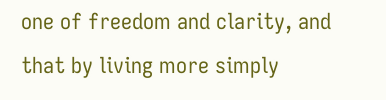one of freedom and clarity, and that by living more simply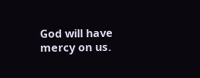God will have mercy on us.